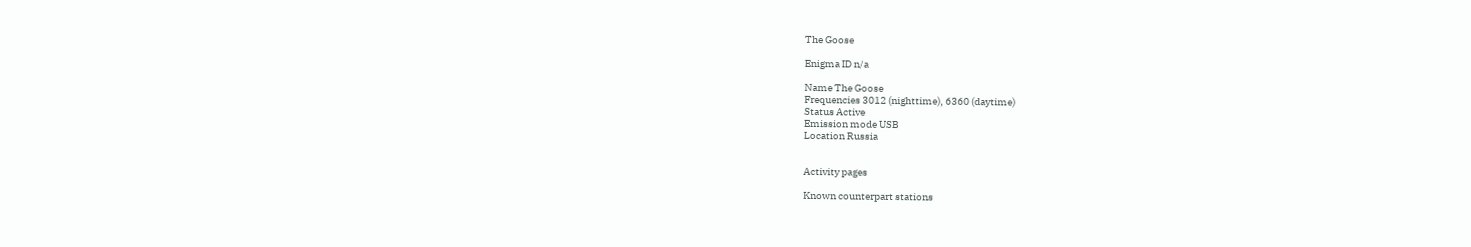The Goose

Enigma ID n/a

Name The Goose
Frequencies 3012 (nighttime), 6360 (daytime)
Status Active
Emission mode USB
Location Russia


Activity pages

Known counterpart stations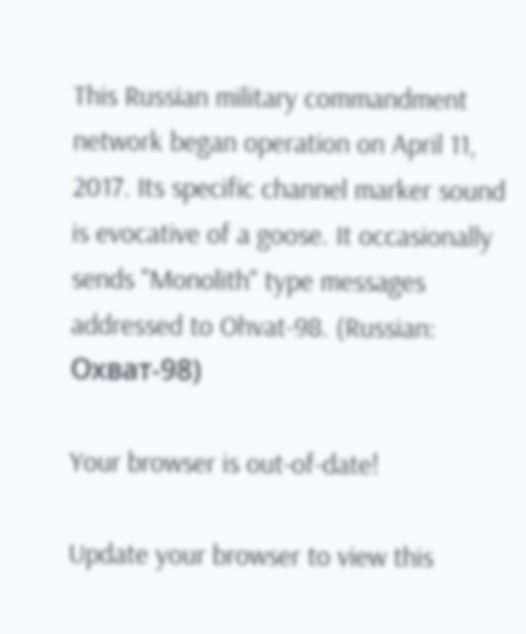This Russian military commandment network began operation on April 11, 2017. Its specific channel marker sound is evocative of a goose. It occasionally sends "Monolith" type messages addressed to Ohvat-98. (Russian: Охват-98)

Your browser is out-of-date!

Update your browser to view this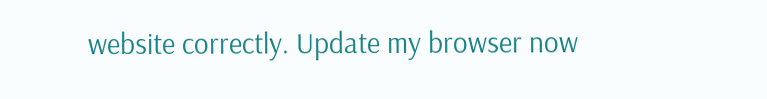website correctly. Update my browser now